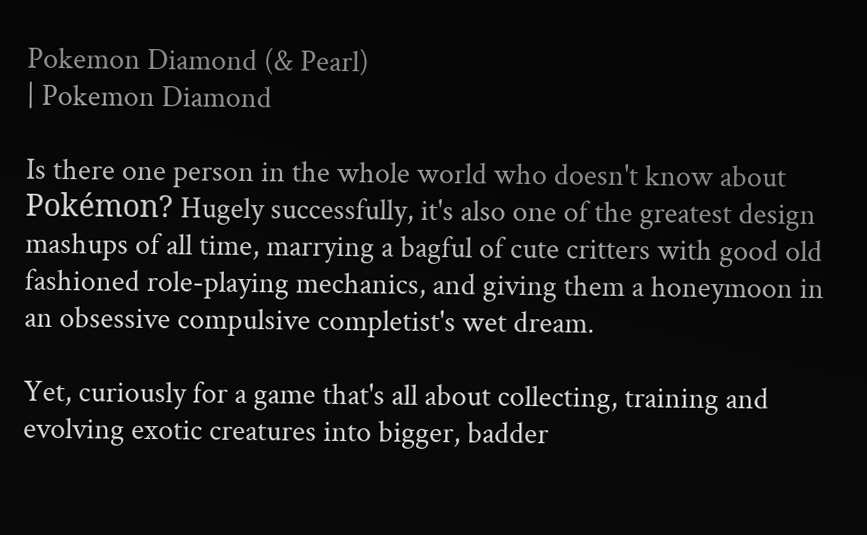Pokemon Diamond (& Pearl)
| Pokemon Diamond

Is there one person in the whole world who doesn't know about Pokémon? Hugely successfully, it's also one of the greatest design mashups of all time, marrying a bagful of cute critters with good old fashioned role-playing mechanics, and giving them a honeymoon in an obsessive compulsive completist's wet dream.

Yet, curiously for a game that's all about collecting, training and evolving exotic creatures into bigger, badder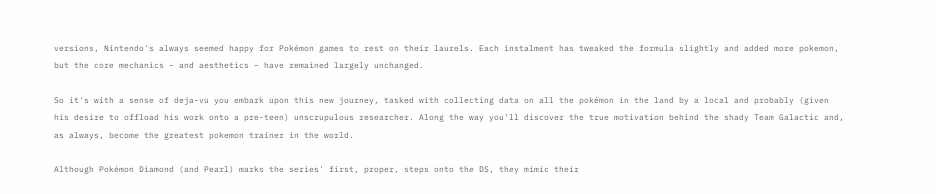versions, Nintendo's always seemed happy for Pokémon games to rest on their laurels. Each instalment has tweaked the formula slightly and added more pokemon, but the core mechanics – and aesthetics – have remained largely unchanged.

So it's with a sense of deja-vu you embark upon this new journey, tasked with collecting data on all the pokémon in the land by a local and probably (given his desire to offload his work onto a pre-teen) unscrupulous researcher. Along the way you'll discover the true motivation behind the shady Team Galactic and, as always, become the greatest pokemon trainer in the world.

Although Pokémon Diamond (and Pearl) marks the series' first, proper, steps onto the DS, they mimic their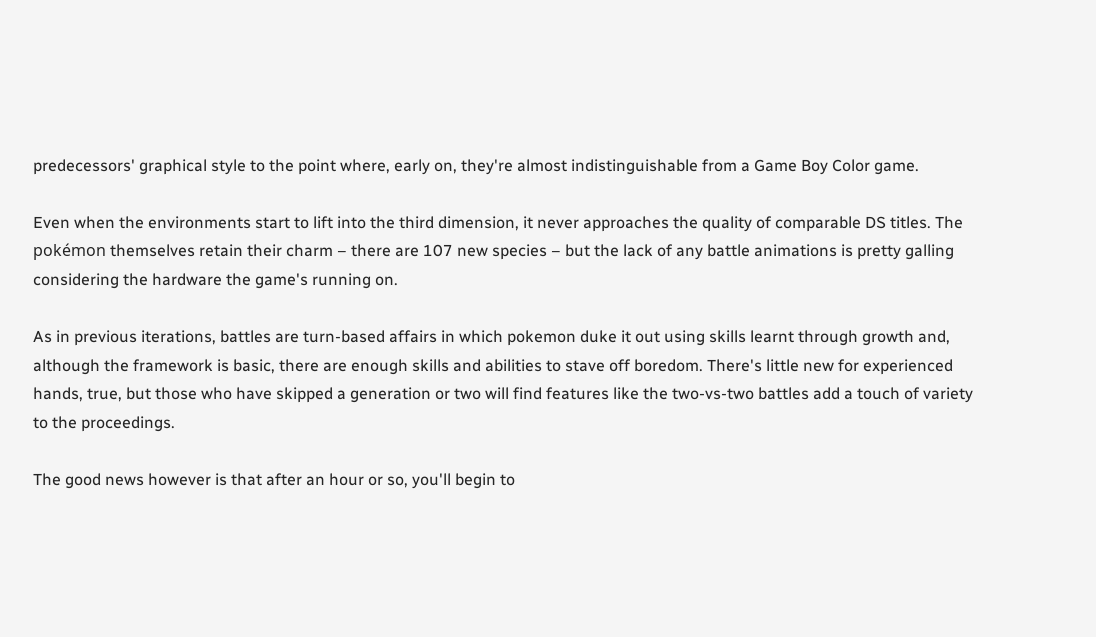predecessors' graphical style to the point where, early on, they're almost indistinguishable from a Game Boy Color game.

Even when the environments start to lift into the third dimension, it never approaches the quality of comparable DS titles. The pokémon themselves retain their charm – there are 107 new species – but the lack of any battle animations is pretty galling considering the hardware the game's running on.

As in previous iterations, battles are turn-based affairs in which pokemon duke it out using skills learnt through growth and, although the framework is basic, there are enough skills and abilities to stave off boredom. There's little new for experienced hands, true, but those who have skipped a generation or two will find features like the two-vs-two battles add a touch of variety to the proceedings.

The good news however is that after an hour or so, you'll begin to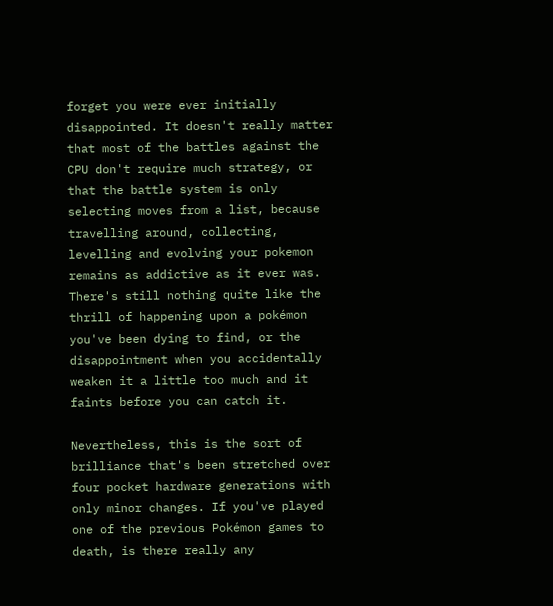forget you were ever initially disappointed. It doesn't really matter that most of the battles against the CPU don't require much strategy, or that the battle system is only selecting moves from a list, because travelling around, collecting, levelling and evolving your pokemon remains as addictive as it ever was. There's still nothing quite like the thrill of happening upon a pokémon you've been dying to find, or the disappointment when you accidentally weaken it a little too much and it faints before you can catch it.

Nevertheless, this is the sort of brilliance that's been stretched over four pocket hardware generations with only minor changes. If you've played one of the previous Pokémon games to death, is there really any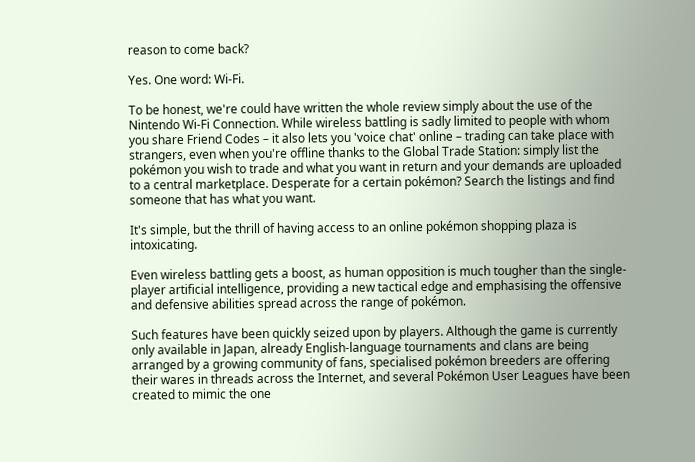reason to come back?

Yes. One word: Wi-Fi.

To be honest, we're could have written the whole review simply about the use of the Nintendo Wi-Fi Connection. While wireless battling is sadly limited to people with whom you share Friend Codes – it also lets you 'voice chat' online – trading can take place with strangers, even when you're offline thanks to the Global Trade Station: simply list the pokémon you wish to trade and what you want in return and your demands are uploaded to a central marketplace. Desperate for a certain pokémon? Search the listings and find someone that has what you want.

It's simple, but the thrill of having access to an online pokémon shopping plaza is intoxicating.

Even wireless battling gets a boost, as human opposition is much tougher than the single-player artificial intelligence, providing a new tactical edge and emphasising the offensive and defensive abilities spread across the range of pokémon.

Such features have been quickly seized upon by players. Although the game is currently only available in Japan, already English-language tournaments and clans are being arranged by a growing community of fans, specialised pokémon breeders are offering their wares in threads across the Internet, and several Pokémon User Leagues have been created to mimic the one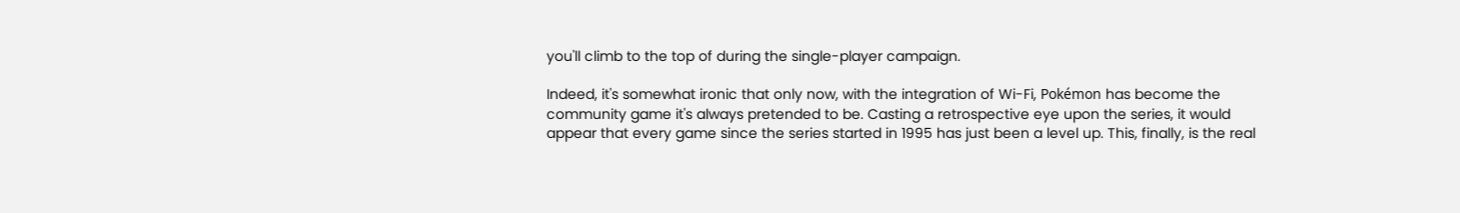you'll climb to the top of during the single-player campaign.

Indeed, it's somewhat ironic that only now, with the integration of Wi-Fi, Pokémon has become the community game it's always pretended to be. Casting a retrospective eye upon the series, it would appear that every game since the series started in 1995 has just been a level up. This, finally, is the real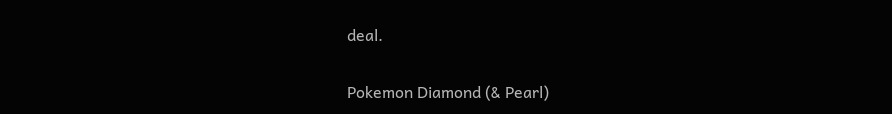deal.

Pokemon Diamond (& Pearl)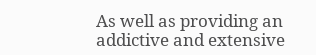As well as providing an addictive and extensive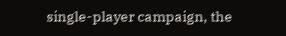single-player campaign, the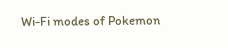Wi-Fi modes of Pokemon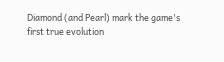Diamond (and Pearl) mark the game's first true evolution